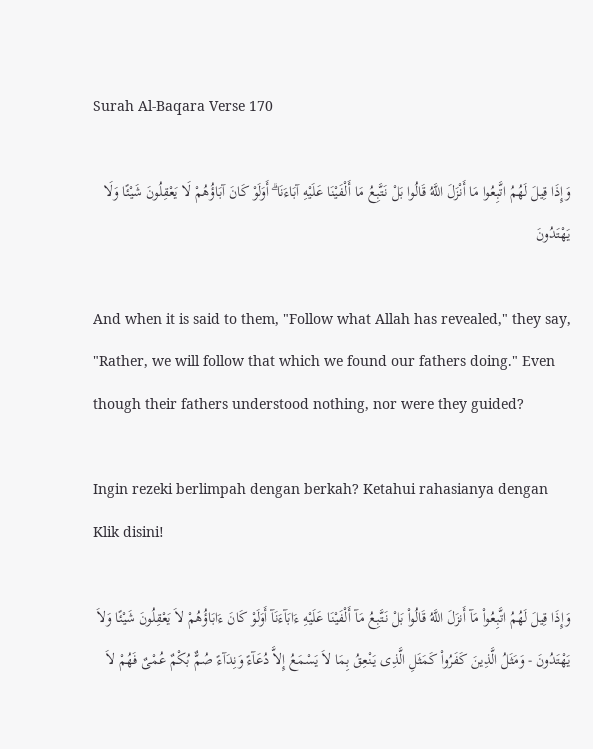Surah Al-Baqara Verse 170

وَإِذَا قِيلَ لَهُمُ اتَّبِعُوا مَا أَنْزَلَ اللَّهُ قَالُوا بَلْ نَتَّبِعُ مَا أَلْفَيْنَا عَلَيْهِ آبَاءَنَا ۗ أَوَلَوْ كَانَ آبَاؤُهُمْ لَا يَعْقِلُونَ شَيْئًا وَلَا يَهْتَدُونَ

And when it is said to them, "Follow what Allah has revealed," they say, "Rather, we will follow that which we found our fathers doing." Even though their fathers understood nothing, nor were they guided?

Ingin rezeki berlimpah dengan berkah? Ketahui rahasianya dengan Klik disini!

وَإِذَا قِيلَ لَهُمُ اتَّبِعُواْ مَآ أَنزَلَ اللَّهُ قَالُواْ بَلْ نَتَّبِعُ مَآ أَلْفَيْنَا عَلَيْهِ ءَابَآءَنَآ أَوَلَوْ كَانَ ءَابَاؤُهُمْ لاَ يَعْقِلُونَ شَيْئًا وَلاَ يَهْتَدُونَ - وَمَثَلُ الَّذِينَ كَفَرُواْ كَمَثَلِ الَّذِى يَنْعِقُ بِمَا لاَ يَسْمَعُ إِلاَّ دُعَآءً وَنِدَآءً صُمٌّ بُكْمٌ عُمْىٌ فَهُمْ لاَ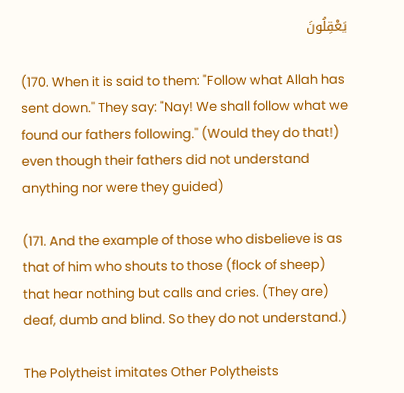يَعْقِلُونَ

(170. When it is said to them: "Follow what Allah has sent down.'' They say: "Nay! We shall follow what we found our fathers following.'' (Would they do that!) even though their fathers did not understand anything nor were they guided)

(171. And the example of those who disbelieve is as that of him who shouts to those (flock of sheep) that hear nothing but calls and cries. (They are) deaf, dumb and blind. So they do not understand.)

The Polytheist imitates Other Polytheists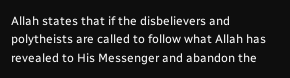Allah states that if the disbelievers and polytheists are called to follow what Allah has revealed to His Messenger and abandon the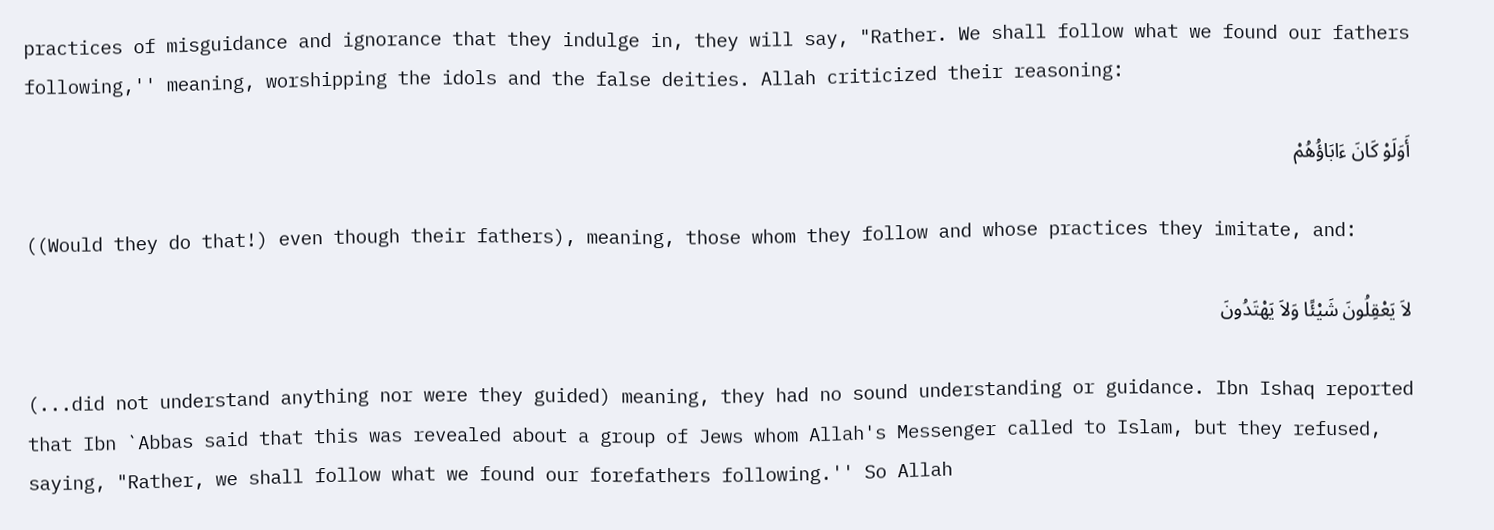practices of misguidance and ignorance that they indulge in, they will say, "Rather. We shall follow what we found our fathers following,'' meaning, worshipping the idols and the false deities. Allah criticized their reasoning:

أَوَلَوْ كَانَ ءَابَاؤُهُمْ

((Would they do that!) even though their fathers), meaning, those whom they follow and whose practices they imitate, and:

لاَ يَعْقِلُونَ شَيْئًا وَلاَ يَهْتَدُونَ

(...did not understand anything nor were they guided) meaning, they had no sound understanding or guidance. Ibn Ishaq reported that Ibn `Abbas said that this was revealed about a group of Jews whom Allah's Messenger called to Islam, but they refused, saying, "Rather, we shall follow what we found our forefathers following.'' So Allah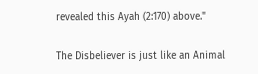revealed this Ayah (2:170) above."

The Disbeliever is just like an Animal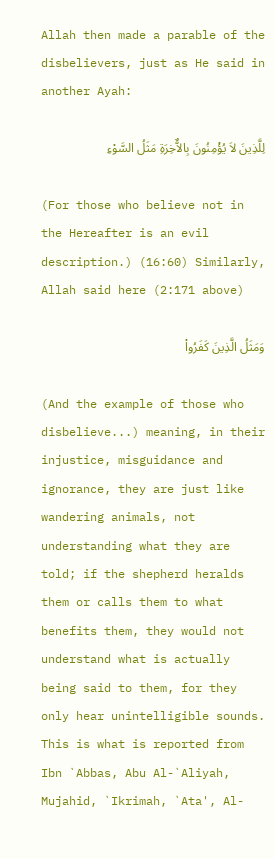Allah then made a parable of the disbelievers, just as He said in another Ayah:

لِلَّذِينَ لاَ يُؤْمِنُونَ بِالاٌّخِرَةِ مَثَلُ السَّوْءِ

(For those who believe not in the Hereafter is an evil description.) (16:60) Similarly, Allah said here (2:171 above)

وَمَثَلُ الَّذِينَ كَفَرُواْ

(And the example of those who disbelieve...) meaning, in their injustice, misguidance and ignorance, they are just like wandering animals, not understanding what they are told; if the shepherd heralds them or calls them to what benefits them, they would not understand what is actually being said to them, for they only hear unintelligible sounds. This is what is reported from Ibn `Abbas, Abu Al-`Aliyah, Mujahid, `Ikrimah, `Ata', Al-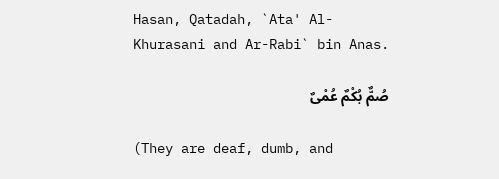Hasan, Qatadah, `Ata' Al-Khurasani and Ar-Rabi` bin Anas.

صُمٌّ بُكْمٌ عُمْىٌ

(They are deaf, dumb, and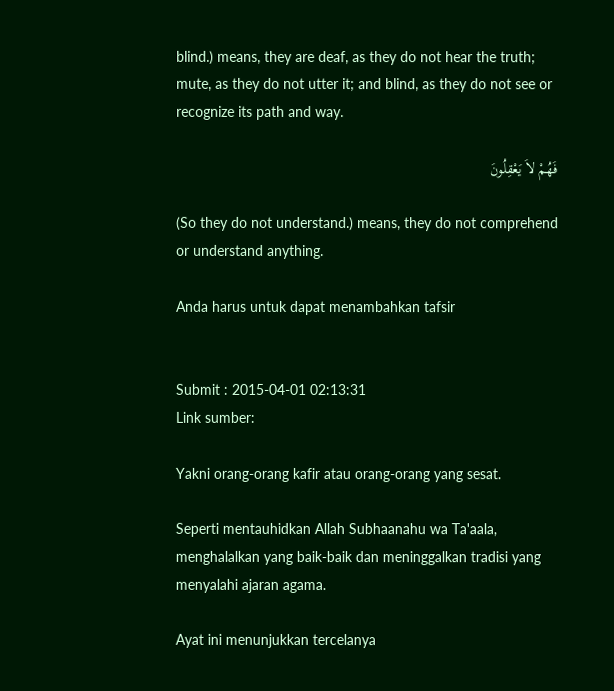blind.) means, they are deaf, as they do not hear the truth; mute, as they do not utter it; and blind, as they do not see or recognize its path and way.

فَهُمْ لاَ يَعْقِلُونَ

(So they do not understand.) means, they do not comprehend or understand anything.

Anda harus untuk dapat menambahkan tafsir


Submit : 2015-04-01 02:13:31
Link sumber:

Yakni orang-orang kafir atau orang-orang yang sesat.

Seperti mentauhidkan Allah Subhaanahu wa Ta'aala, menghalalkan yang baik-baik dan meninggalkan tradisi yang menyalahi ajaran agama.

Ayat ini menunjukkan tercelanya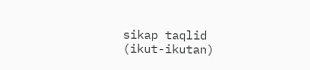sikap taqlid (ikut-ikutan)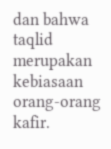dan bahwa taqlid merupakan kebiasaan orang-orang kafir.